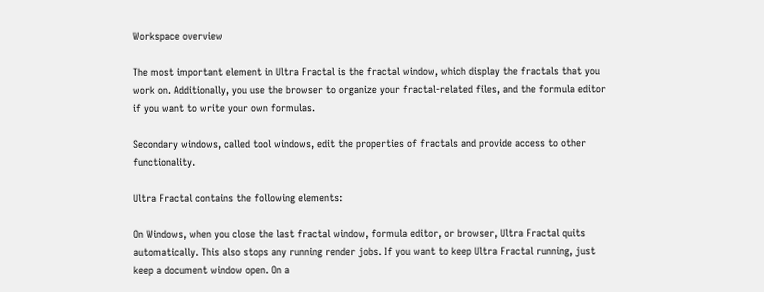Workspace overview

The most important element in Ultra Fractal is the fractal window, which display the fractals that you work on. Additionally, you use the browser to organize your fractal-related files, and the formula editor if you want to write your own formulas.

Secondary windows, called tool windows, edit the properties of fractals and provide access to other functionality.

Ultra Fractal contains the following elements:

On Windows, when you close the last fractal window, formula editor, or browser, Ultra Fractal quits automatically. This also stops any running render jobs. If you want to keep Ultra Fractal running, just keep a document window open. On a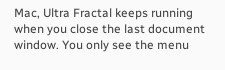Mac, Ultra Fractal keeps running when you close the last document window. You only see the menu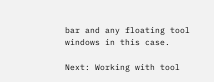bar and any floating tool windows in this case.

Next: Working with tool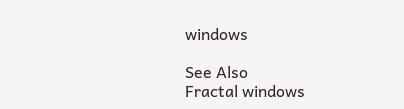windows

See Also
Fractal windows